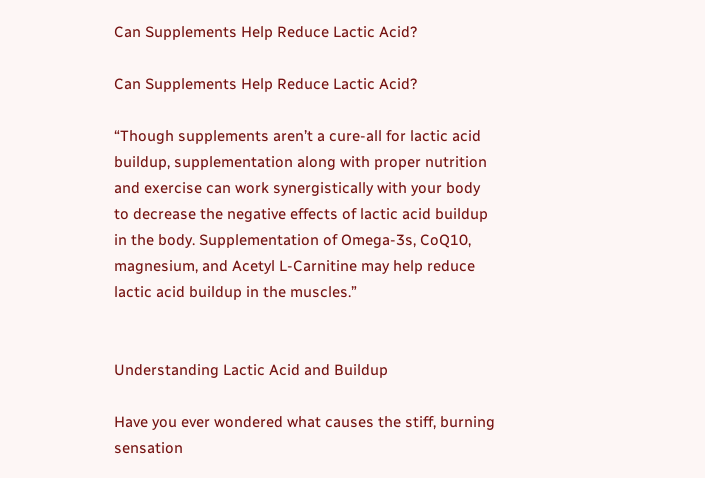Can Supplements Help Reduce Lactic Acid?

Can Supplements Help Reduce Lactic Acid?

“Though supplements aren’t a cure-all for lactic acid buildup, supplementation along with proper nutrition and exercise can work synergistically with your body to decrease the negative effects of lactic acid buildup in the body. Supplementation of Omega-3s, CoQ10, magnesium, and Acetyl L-Carnitine may help reduce lactic acid buildup in the muscles.”


Understanding Lactic Acid and Buildup

Have you ever wondered what causes the stiff, burning sensation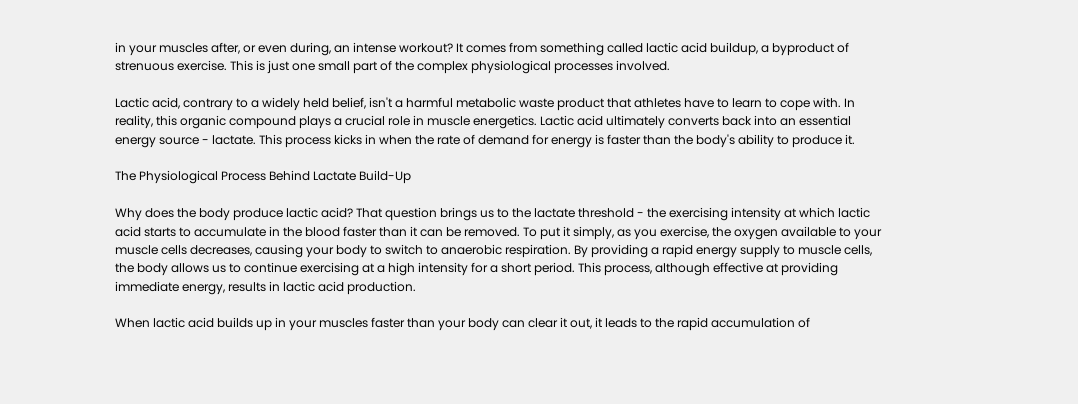in your muscles after, or even during, an intense workout? It comes from something called lactic acid buildup, a byproduct of strenuous exercise. This is just one small part of the complex physiological processes involved.

Lactic acid, contrary to a widely held belief, isn't a harmful metabolic waste product that athletes have to learn to cope with. In reality, this organic compound plays a crucial role in muscle energetics. Lactic acid ultimately converts back into an essential energy source - lactate. This process kicks in when the rate of demand for energy is faster than the body's ability to produce it.

The Physiological Process Behind Lactate Build-Up

Why does the body produce lactic acid? That question brings us to the lactate threshold - the exercising intensity at which lactic acid starts to accumulate in the blood faster than it can be removed. To put it simply, as you exercise, the oxygen available to your muscle cells decreases, causing your body to switch to anaerobic respiration. By providing a rapid energy supply to muscle cells, the body allows us to continue exercising at a high intensity for a short period. This process, although effective at providing immediate energy, results in lactic acid production.

When lactic acid builds up in your muscles faster than your body can clear it out, it leads to the rapid accumulation of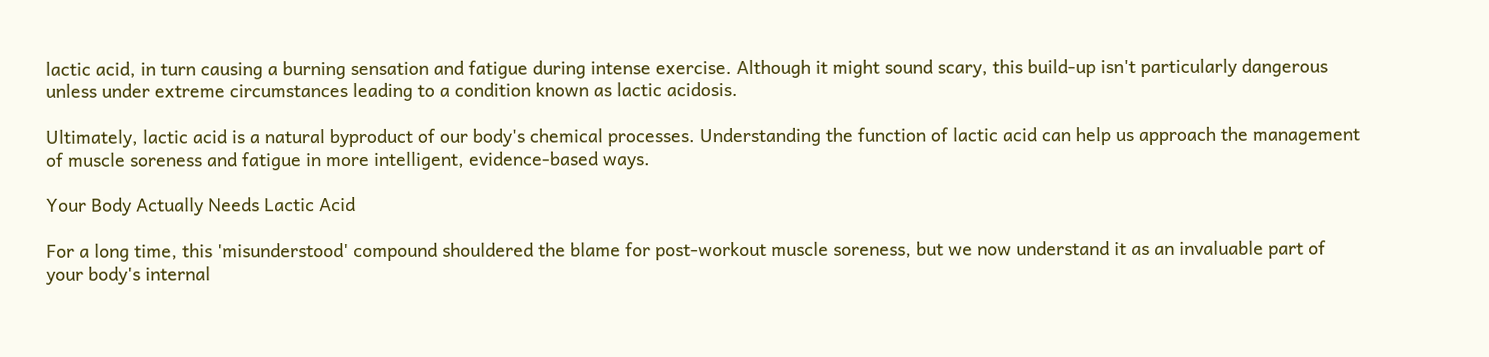lactic acid, in turn causing a burning sensation and fatigue during intense exercise. Although it might sound scary, this build-up isn't particularly dangerous unless under extreme circumstances leading to a condition known as lactic acidosis.

Ultimately, lactic acid is a natural byproduct of our body's chemical processes. Understanding the function of lactic acid can help us approach the management of muscle soreness and fatigue in more intelligent, evidence-based ways.

Your Body Actually Needs Lactic Acid

For a long time, this 'misunderstood' compound shouldered the blame for post-workout muscle soreness, but we now understand it as an invaluable part of your body's internal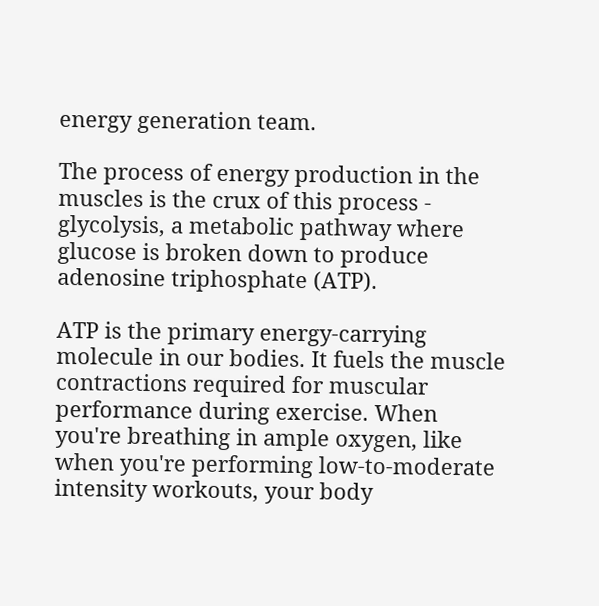energy generation team.

The process of energy production in the muscles is the crux of this process - glycolysis, a metabolic pathway where glucose is broken down to produce adenosine triphosphate (ATP).

ATP is the primary energy-carrying molecule in our bodies. It fuels the muscle contractions required for muscular performance during exercise. When you're breathing in ample oxygen, like when you're performing low-to-moderate intensity workouts, your body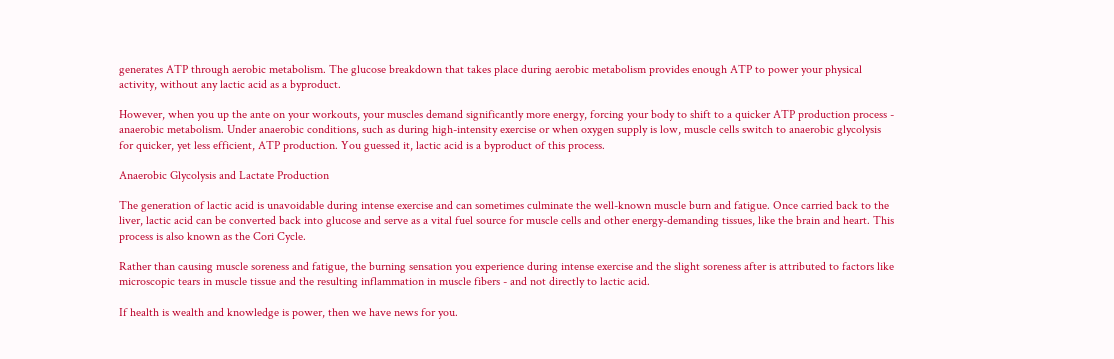generates ATP through aerobic metabolism. The glucose breakdown that takes place during aerobic metabolism provides enough ATP to power your physical activity, without any lactic acid as a byproduct.

However, when you up the ante on your workouts, your muscles demand significantly more energy, forcing your body to shift to a quicker ATP production process - anaerobic metabolism. Under anaerobic conditions, such as during high-intensity exercise or when oxygen supply is low, muscle cells switch to anaerobic glycolysis for quicker, yet less efficient, ATP production. You guessed it, lactic acid is a byproduct of this process.

Anaerobic Glycolysis and Lactate Production

The generation of lactic acid is unavoidable during intense exercise and can sometimes culminate the well-known muscle burn and fatigue. Once carried back to the liver, lactic acid can be converted back into glucose and serve as a vital fuel source for muscle cells and other energy-demanding tissues, like the brain and heart. This process is also known as the Cori Cycle.

Rather than causing muscle soreness and fatigue, the burning sensation you experience during intense exercise and the slight soreness after is attributed to factors like microscopic tears in muscle tissue and the resulting inflammation in muscle fibers - and not directly to lactic acid.

If health is wealth and knowledge is power, then we have news for you.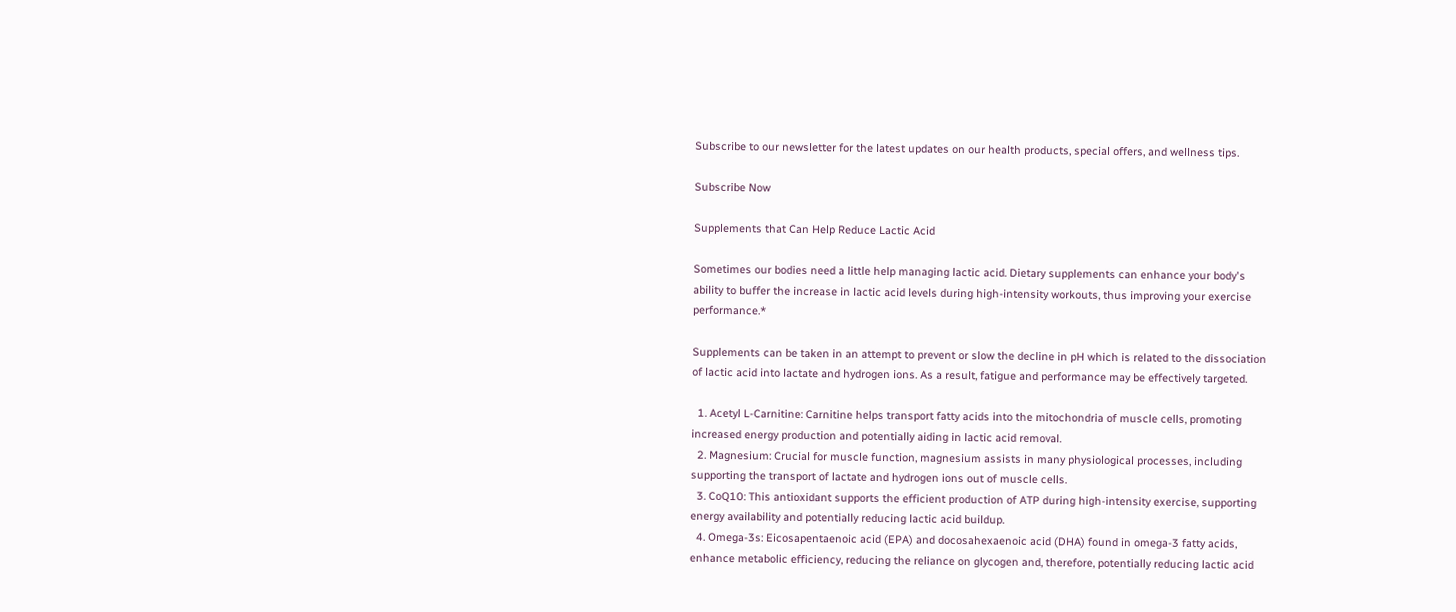Subscribe to our newsletter for the latest updates on our health products, special offers, and wellness tips.

Subscribe Now

Supplements that Can Help Reduce Lactic Acid

Sometimes our bodies need a little help managing lactic acid. Dietary supplements can enhance your body's ability to buffer the increase in lactic acid levels during high-intensity workouts, thus improving your exercise performance.*

Supplements can be taken in an attempt to prevent or slow the decline in pH which is related to the dissociation of lactic acid into lactate and hydrogen ions. As a result, fatigue and performance may be effectively targeted.

  1. Acetyl L-Carnitine: Carnitine helps transport fatty acids into the mitochondria of muscle cells, promoting increased energy production and potentially aiding in lactic acid removal.
  2. Magnesium: Crucial for muscle function, magnesium assists in many physiological processes, including supporting the transport of lactate and hydrogen ions out of muscle cells.
  3. CoQ10: This antioxidant supports the efficient production of ATP during high-intensity exercise, supporting energy availability and potentially reducing lactic acid buildup.
  4. Omega-3s: Eicosapentaenoic acid (EPA) and docosahexaenoic acid (DHA) found in omega-3 fatty acids, enhance metabolic efficiency, reducing the reliance on glycogen and, therefore, potentially reducing lactic acid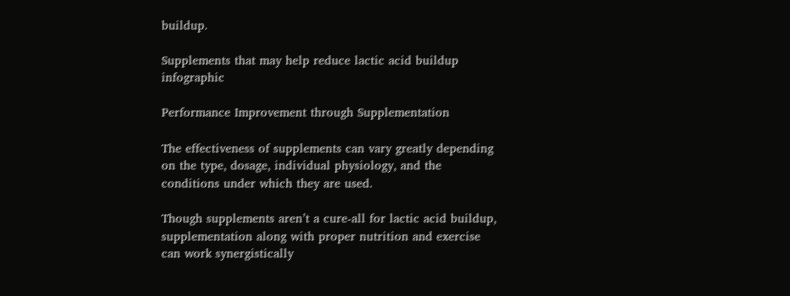buildup.

Supplements that may help reduce lactic acid buildup infographic

Performance Improvement through Supplementation

The effectiveness of supplements can vary greatly depending on the type, dosage, individual physiology, and the conditions under which they are used.

Though supplements aren’t a cure-all for lactic acid buildup, supplementation along with proper nutrition and exercise can work synergistically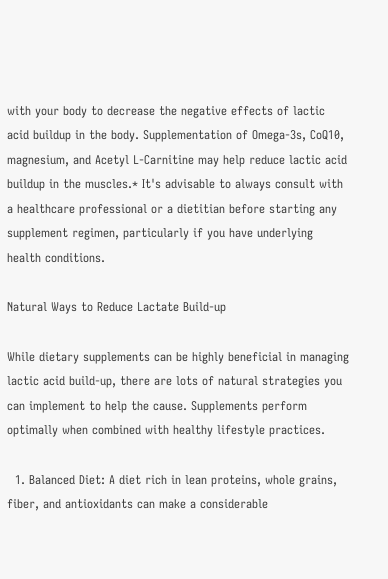with your body to decrease the negative effects of lactic acid buildup in the body. Supplementation of Omega-3s, CoQ10, magnesium, and Acetyl L-Carnitine may help reduce lactic acid buildup in the muscles.* It's advisable to always consult with a healthcare professional or a dietitian before starting any supplement regimen, particularly if you have underlying health conditions.

Natural Ways to Reduce Lactate Build-up

While dietary supplements can be highly beneficial in managing lactic acid build-up, there are lots of natural strategies you can implement to help the cause. Supplements perform optimally when combined with healthy lifestyle practices.

  1. Balanced Diet: A diet rich in lean proteins, whole grains, fiber, and antioxidants can make a considerable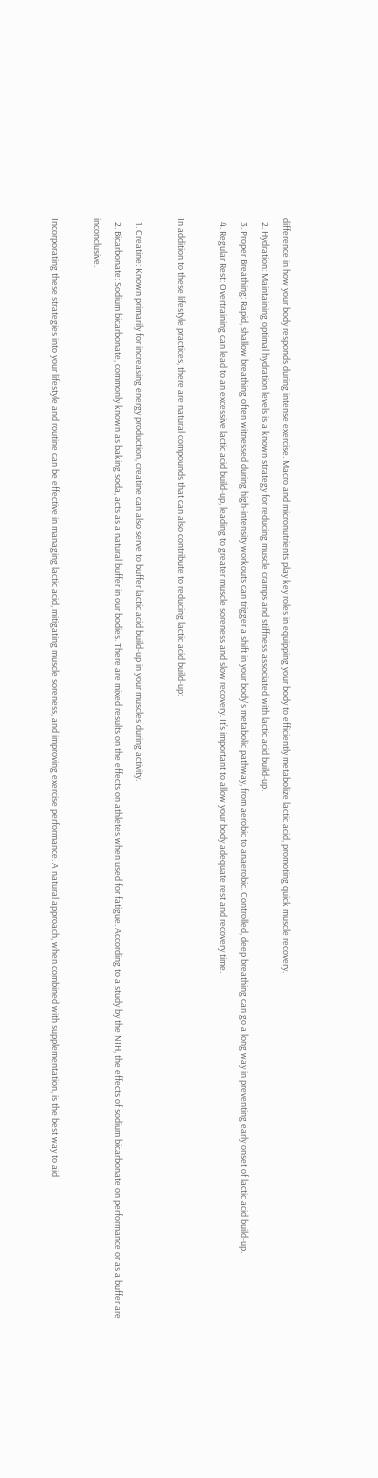difference in how your body responds during intense exercise. Macro and micronutrients play key roles in equipping your body to efficiently metabolize lactic acid, promoting quick muscle recovery.
  2. Hydration: Maintaining optimal hydration levels is a known strategy for reducing muscle cramps and stiffness associated with lactic acid build-up.
  3. Proper Breathing: Rapid, shallow breathing often witnessed during high-intensity workouts can trigger a shift in your body's metabolic pathway, from aerobic to anaerobic. Controlled, deep breathing can go a long way in preventing early onset of lactic acid build-up.
  4. Regular Rest: Overtraining can lead to an excessive lactic acid build-up, leading to greater muscle soreness and slow recovery. It’s important to allow your body adequate rest and recovery time.

In addition to these lifestyle practices, there are natural compounds that can also contribute to reducing lactic acid build-up:

  1. Creatine: Known primarily for increasing energy production, creatine can also serve to buffer lactic acid build-up in your muscles during activity.
  2. Bicarbonate: Sodium bicarbonate, commonly known as baking soda, acts as a natural buffer in our bodies. There are mixed results on the effects on athletes when used for fatigue. According to a study by the NIH, the effects of sodium bicarbonate on performance or as a buffer are inconclusive.

Incorporating these strategies into your lifestyle and routine can be effective in managing lactic acid, mitigating muscle soreness, and improving exercise performance. A natural approach, when combined with supplementation, is the best way to aid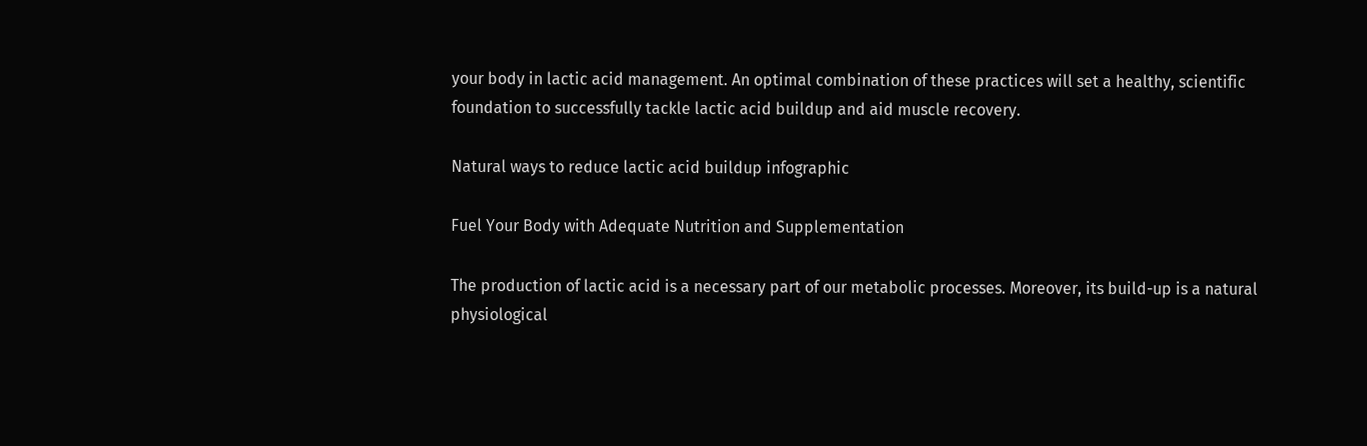your body in lactic acid management. An optimal combination of these practices will set a healthy, scientific foundation to successfully tackle lactic acid buildup and aid muscle recovery.

Natural ways to reduce lactic acid buildup infographic

Fuel Your Body with Adequate Nutrition and Supplementation

The production of lactic acid is a necessary part of our metabolic processes. Moreover, its build-up is a natural physiological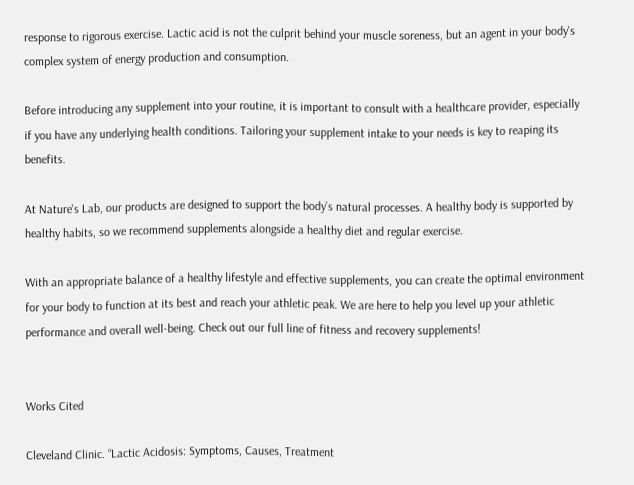response to rigorous exercise. Lactic acid is not the culprit behind your muscle soreness, but an agent in your body's complex system of energy production and consumption.

Before introducing any supplement into your routine, it is important to consult with a healthcare provider, especially if you have any underlying health conditions. Tailoring your supplement intake to your needs is key to reaping its benefits.

At Nature's Lab, our products are designed to support the body’s natural processes. A healthy body is supported by healthy habits, so we recommend supplements alongside a healthy diet and regular exercise.

With an appropriate balance of a healthy lifestyle and effective supplements, you can create the optimal environment for your body to function at its best and reach your athletic peak. We are here to help you level up your athletic performance and overall well-being. Check out our full line of fitness and recovery supplements!


Works Cited

Cleveland Clinic. “Lactic Acidosis: Symptoms, Causes, Treatment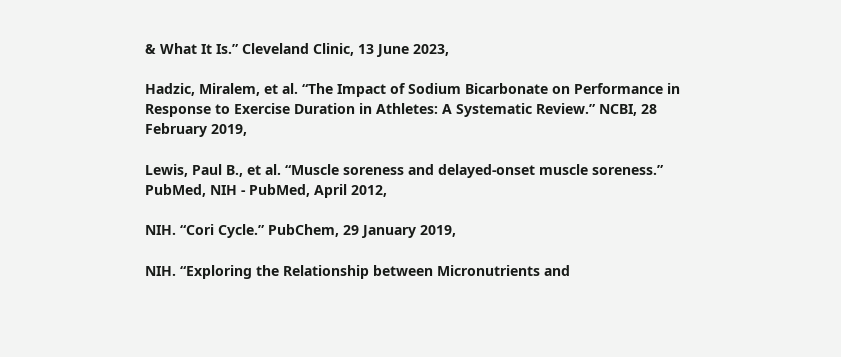& What It Is.” Cleveland Clinic, 13 June 2023,

Hadzic, Miralem, et al. “The Impact of Sodium Bicarbonate on Performance in Response to Exercise Duration in Athletes: A Systematic Review.” NCBI, 28 February 2019,

Lewis, Paul B., et al. “Muscle soreness and delayed-onset muscle soreness.” PubMed, NIH - PubMed, April 2012,

NIH. “Cori Cycle.” PubChem, 29 January 2019,

NIH. “Exploring the Relationship between Micronutrients and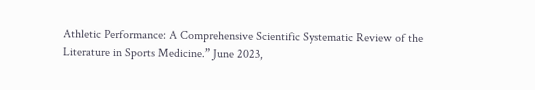Athletic Performance: A Comprehensive Scientific Systematic Review of the Literature in Sports Medicine.” June 2023,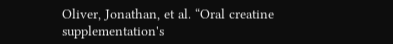Oliver, Jonathan, et al. “Oral creatine supplementation's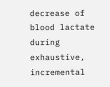decrease of blood lactate during exhaustive, incremental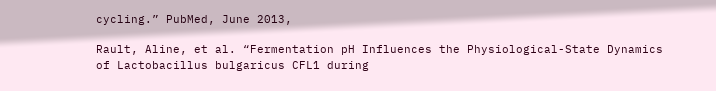cycling.” PubMed, June 2013,

Rault, Aline, et al. “Fermentation pH Influences the Physiological-State Dynamics of Lactobacillus bulgaricus CFL1 during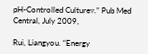pH-Controlled Culture▿.” Pub Med Central, July 2009,

Rui, Liangyou. “Energy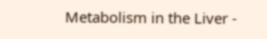Metabolism in the Liver -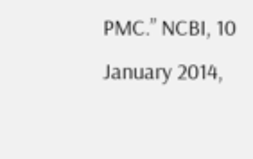PMC.” NCBI, 10 January 2014,